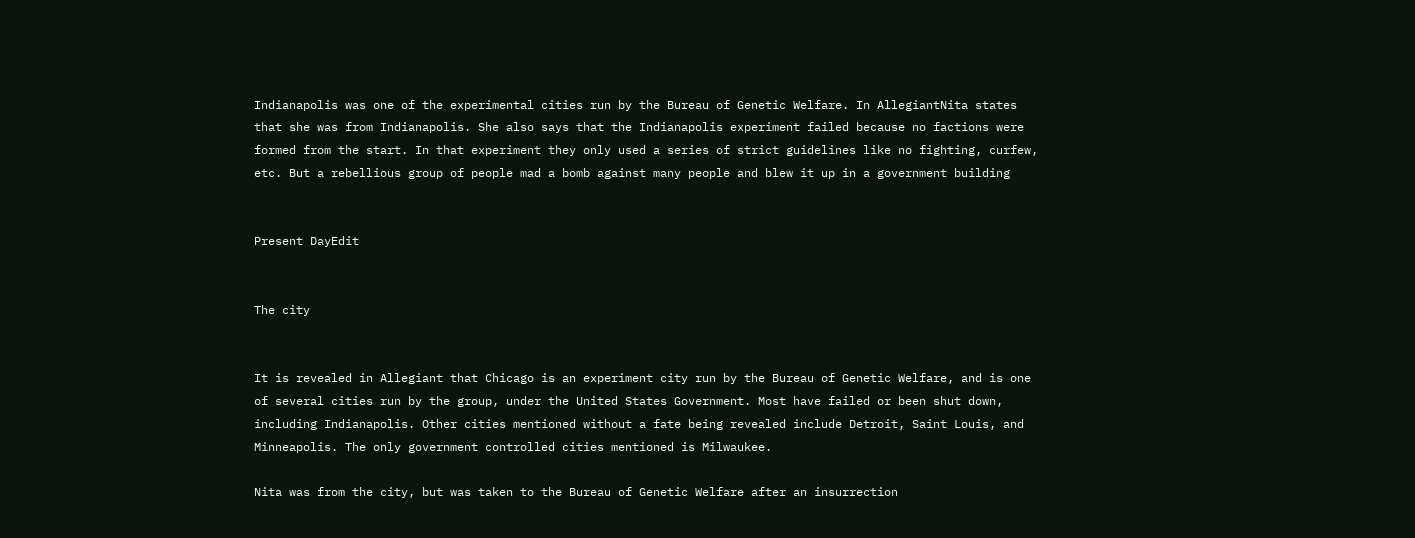Indianapolis was one of the experimental cities run by the Bureau of Genetic Welfare. In AllegiantNita states that she was from Indianapolis. She also says that the Indianapolis experiment failed because no factions were formed from the start. In that experiment they only used a series of strict guidelines like no fighting, curfew, etc. But a rebellious group of people mad a bomb against many people and blew it up in a government building


Present DayEdit


The city


It is revealed in Allegiant that Chicago is an experiment city run by the Bureau of Genetic Welfare, and is one of several cities run by the group, under the United States Government. Most have failed or been shut down, including Indianapolis. Other cities mentioned without a fate being revealed include Detroit, Saint Louis, and Minneapolis. The only government controlled cities mentioned is Milwaukee.

Nita was from the city, but was taken to the Bureau of Genetic Welfare after an insurrection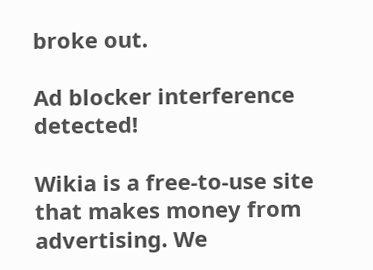broke out.

Ad blocker interference detected!

Wikia is a free-to-use site that makes money from advertising. We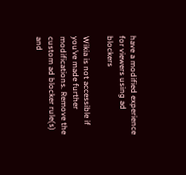have a modified experience for viewers using ad blockers

Wikia is not accessible if you’ve made further modifications. Remove the custom ad blocker rule(s) and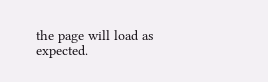the page will load as expected.